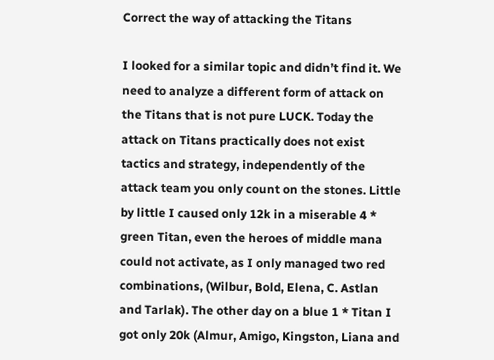Correct the way of attacking the Titans

I looked for a similar topic and didn’t find it. We need to analyze a different form of attack on the Titans that is not pure LUCK. Today the attack on Titans practically does not exist tactics and strategy, independently of the attack team you only count on the stones. Little by little I caused only 12k in a miserable 4 * green Titan, even the heroes of middle mana could not activate, as I only managed two red combinations, (Wilbur, Bold, Elena, C. Astlan and Tarlak). The other day on a blue 1 * Titan I got only 20k (Almur, Amigo, Kingston, Liana and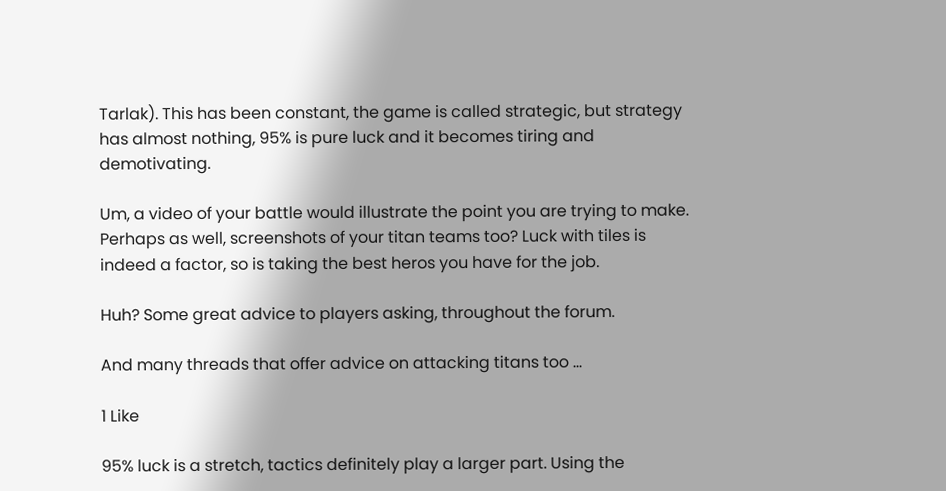Tarlak). This has been constant, the game is called strategic, but strategy has almost nothing, 95% is pure luck and it becomes tiring and demotivating.

Um, a video of your battle would illustrate the point you are trying to make. Perhaps as well, screenshots of your titan teams too? Luck with tiles is indeed a factor, so is taking the best heros you have for the job.

Huh? Some great advice to players asking, throughout the forum.

And many threads that offer advice on attacking titans too …

1 Like

95% luck is a stretch, tactics definitely play a larger part. Using the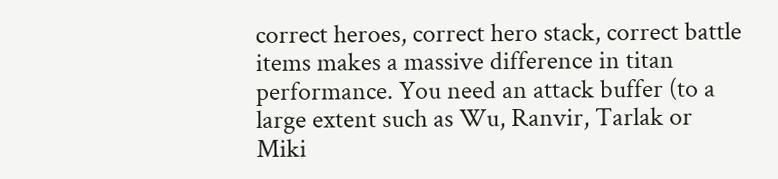correct heroes, correct hero stack, correct battle items makes a massive difference in titan performance. You need an attack buffer (to a large extent such as Wu, Ranvir, Tarlak or Miki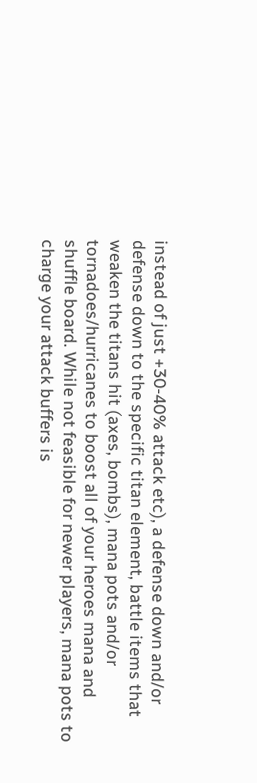instead of just +30-40% attack etc), a defense down and/or defense down to the specific titan element, battle items that weaken the titans hit (axes, bombs), mana pots and/or tornadoes/hurricanes to boost all of your heroes mana and shuffle board. While not feasible for newer players, mana pots to charge your attack buffers is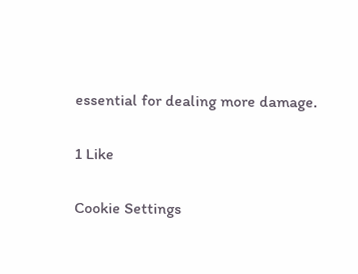essential for dealing more damage.

1 Like

Cookie Settings